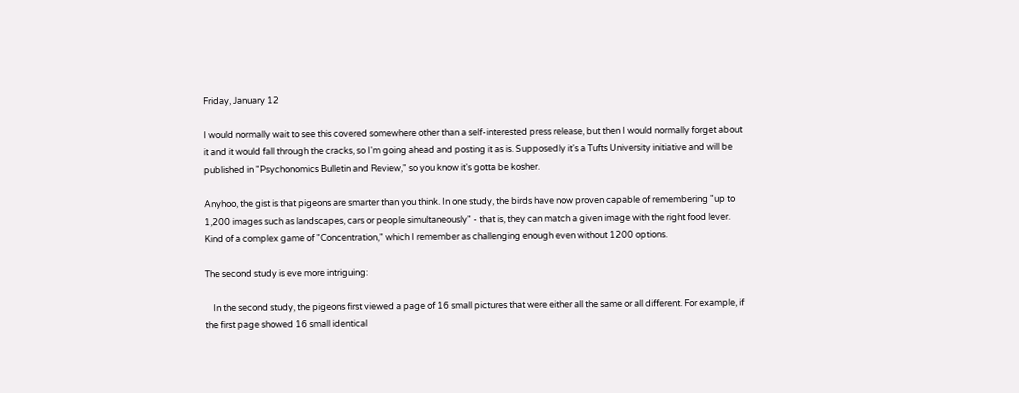Friday, January 12

I would normally wait to see this covered somewhere other than a self-interested press release, but then I would normally forget about it and it would fall through the cracks, so I'm going ahead and posting it as is. Supposedly it's a Tufts University initiative and will be published in "Psychonomics Bulletin and Review," so you know it's gotta be kosher.

Anyhoo, the gist is that pigeons are smarter than you think. In one study, the birds have now proven capable of remembering "up to 1,200 images such as landscapes, cars or people simultaneously" - that is, they can match a given image with the right food lever. Kind of a complex game of "Concentration," which I remember as challenging enough even without 1200 options.

The second study is eve more intriguing:

    In the second study, the pigeons first viewed a page of 16 small pictures that were either all the same or all different. For example, if the first page showed 16 small identical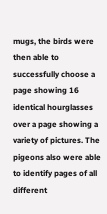mugs, the birds were then able to successfully choose a page showing 16 identical hourglasses over a page showing a variety of pictures. The pigeons also were able to identify pages of all different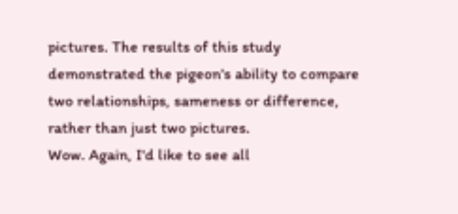pictures. The results of this study demonstrated the pigeon's ability to compare two relationships, sameness or difference, rather than just two pictures.
Wow. Again, I'd like to see all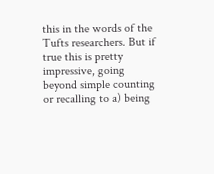this in the words of the Tufts researchers. But if true this is pretty impressive, going beyond simple counting or recalling to a) being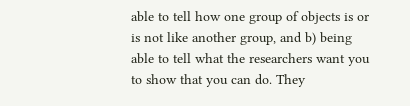able to tell how one group of objects is or is not like another group, and b) being able to tell what the researchers want you to show that you can do. They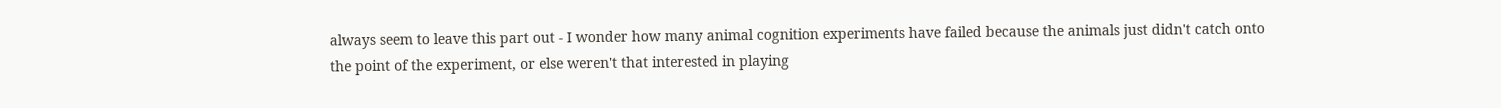always seem to leave this part out - I wonder how many animal cognition experiments have failed because the animals just didn't catch onto the point of the experiment, or else weren't that interested in playing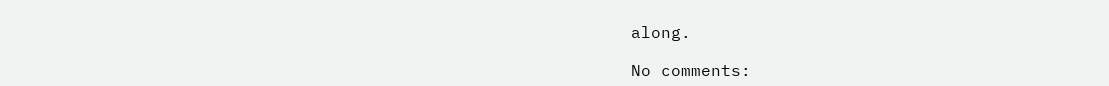along.

No comments: